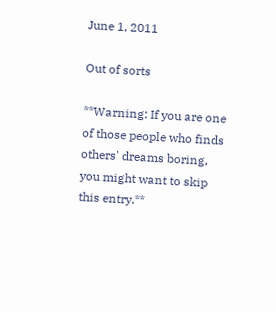June 1, 2011

Out of sorts

**Warning: If you are one of those people who finds others' dreams boring, you might want to skip this entry.**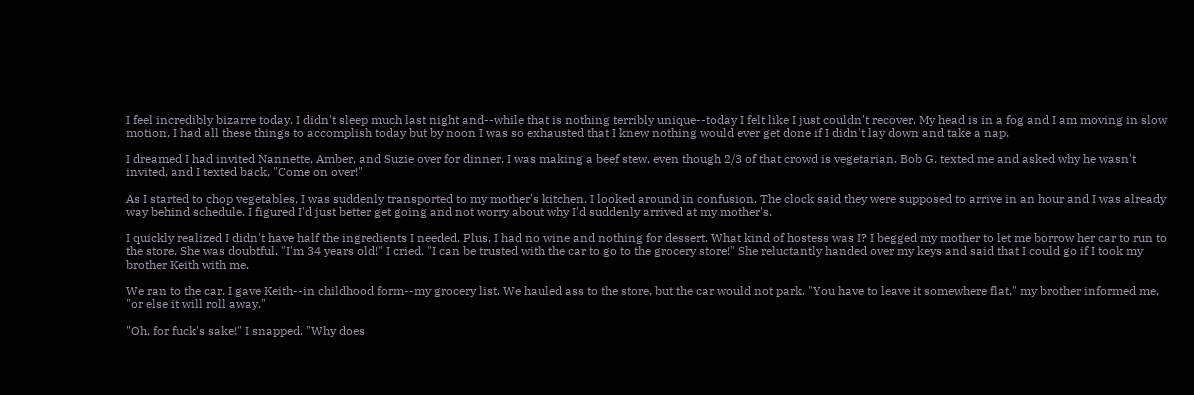I feel incredibly bizarre today. I didn't sleep much last night and--while that is nothing terribly unique--today I felt like I just couldn't recover. My head is in a fog and I am moving in slow motion. I had all these things to accomplish today but by noon I was so exhausted that I knew nothing would ever get done if I didn't lay down and take a nap.

I dreamed I had invited Nannette, Amber, and Suzie over for dinner. I was making a beef stew, even though 2/3 of that crowd is vegetarian. Bob G. texted me and asked why he wasn't invited, and I texted back, "Come on over!"

As I started to chop vegetables, I was suddenly transported to my mother's kitchen. I looked around in confusion. The clock said they were supposed to arrive in an hour and I was already way behind schedule. I figured I'd just better get going and not worry about why I'd suddenly arrived at my mother's.

I quickly realized I didn't have half the ingredients I needed. Plus, I had no wine and nothing for dessert. What kind of hostess was I? I begged my mother to let me borrow her car to run to the store. She was doubtful. "I'm 34 years old!" I cried. "I can be trusted with the car to go to the grocery store!" She reluctantly handed over my keys and said that I could go if I took my brother Keith with me.

We ran to the car. I gave Keith--in childhood form--my grocery list. We hauled ass to the store, but the car would not park. "You have to leave it somewhere flat," my brother informed me, "or else it will roll away."

"Oh, for fuck's sake!" I snapped. "Why does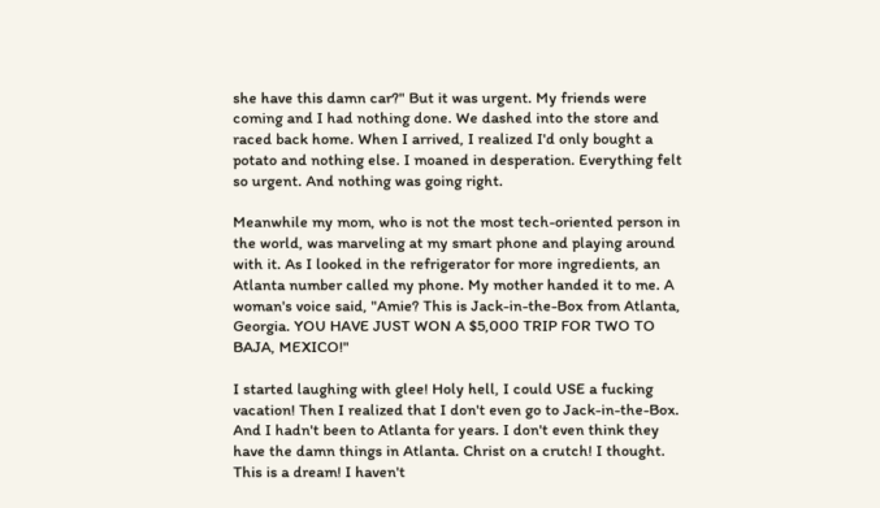she have this damn car?" But it was urgent. My friends were coming and I had nothing done. We dashed into the store and raced back home. When I arrived, I realized I'd only bought a potato and nothing else. I moaned in desperation. Everything felt so urgent. And nothing was going right.

Meanwhile my mom, who is not the most tech-oriented person in the world, was marveling at my smart phone and playing around with it. As I looked in the refrigerator for more ingredients, an Atlanta number called my phone. My mother handed it to me. A woman's voice said, "Amie? This is Jack-in-the-Box from Atlanta, Georgia. YOU HAVE JUST WON A $5,000 TRIP FOR TWO TO BAJA, MEXICO!"

I started laughing with glee! Holy hell, I could USE a fucking vacation! Then I realized that I don't even go to Jack-in-the-Box. And I hadn't been to Atlanta for years. I don't even think they have the damn things in Atlanta. Christ on a crutch! I thought. This is a dream! I haven't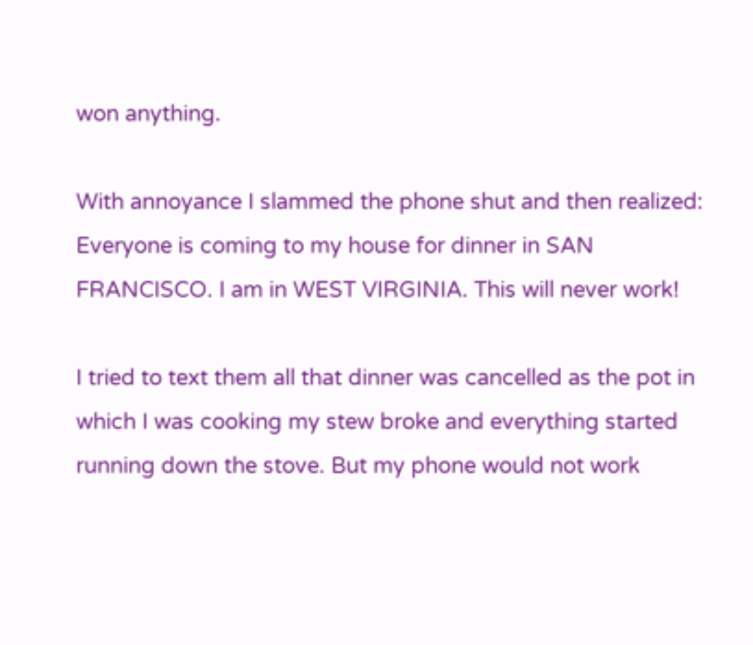won anything.

With annoyance I slammed the phone shut and then realized: Everyone is coming to my house for dinner in SAN FRANCISCO. I am in WEST VIRGINIA. This will never work!

I tried to text them all that dinner was cancelled as the pot in which I was cooking my stew broke and everything started running down the stove. But my phone would not work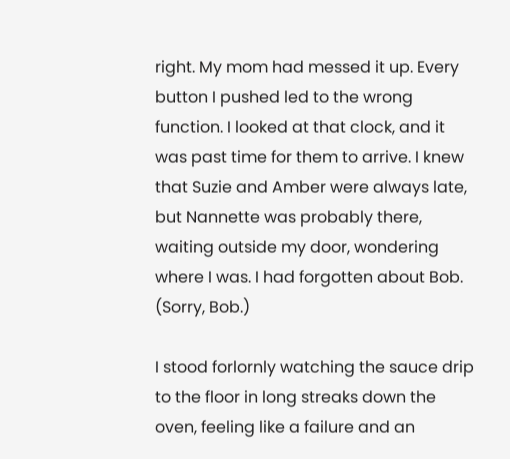right. My mom had messed it up. Every button I pushed led to the wrong function. I looked at that clock, and it was past time for them to arrive. I knew that Suzie and Amber were always late, but Nannette was probably there, waiting outside my door, wondering where I was. I had forgotten about Bob. (Sorry, Bob.)

I stood forlornly watching the sauce drip to the floor in long streaks down the oven, feeling like a failure and an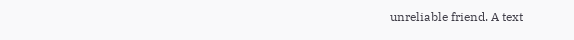unreliable friend. A text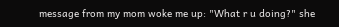message from my mom woke me up: "What r u doing?" she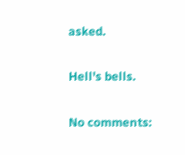asked.

Hell's bells.

No comments: